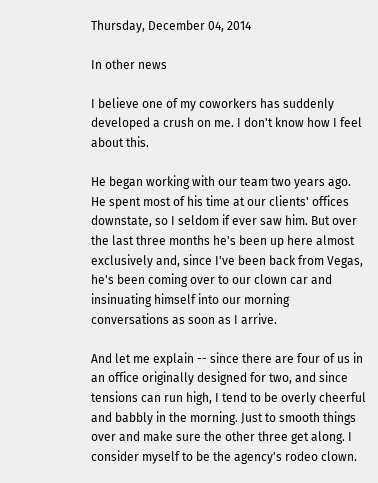Thursday, December 04, 2014

In other news

I believe one of my coworkers has suddenly developed a crush on me. I don't know how I feel about this.

He began working with our team two years ago. He spent most of his time at our clients' offices downstate, so I seldom if ever saw him. But over the last three months he's been up here almost exclusively and, since I've been back from Vegas, he's been coming over to our clown car and insinuating himself into our morning conversations as soon as I arrive.

And let me explain -- since there are four of us in an office originally designed for two, and since tensions can run high, I tend to be overly cheerful and babbly in the morning. Just to smooth things over and make sure the other three get along. I consider myself to be the agency's rodeo clown.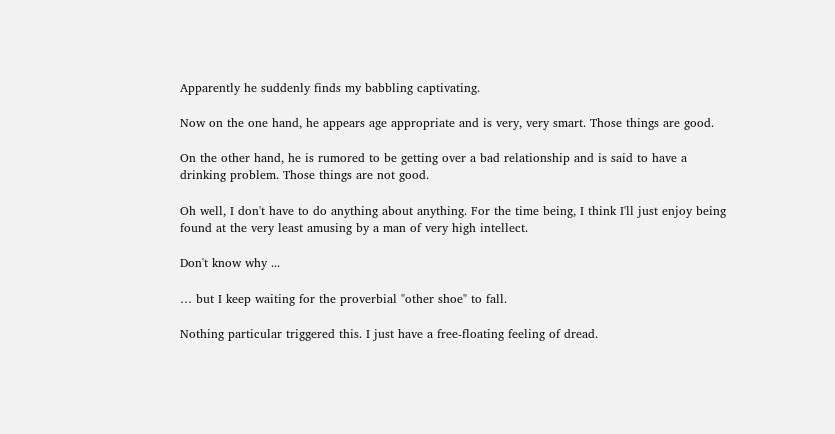Apparently he suddenly finds my babbling captivating.

Now on the one hand, he appears age appropriate and is very, very smart. Those things are good.

On the other hand, he is rumored to be getting over a bad relationship and is said to have a drinking problem. Those things are not good.

Oh well, I don't have to do anything about anything. For the time being, I think I'll just enjoy being found at the very least amusing by a man of very high intellect.

Don't know why ...

… but I keep waiting for the proverbial "other shoe" to fall.

Nothing particular triggered this. I just have a free-floating feeling of dread.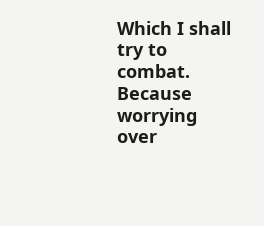Which I shall try to combat. Because worrying over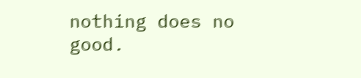nothing does no good.